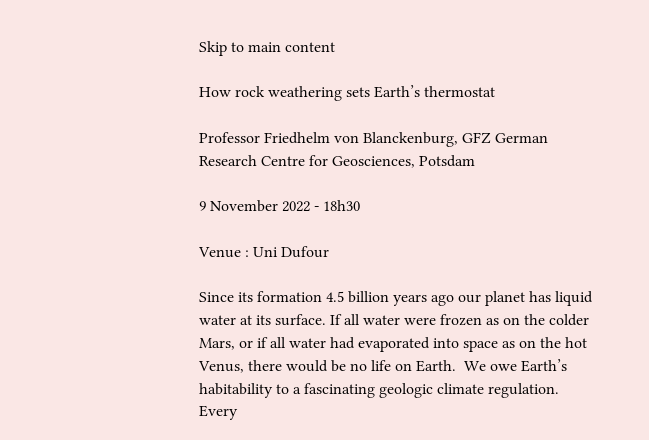Skip to main content

How rock weathering sets Earth’s thermostat

Professor Friedhelm von Blanckenburg, GFZ German Research Centre for Geosciences, Potsdam

9 November 2022 - 18h30

Venue : Uni Dufour

Since its formation 4.5 billion years ago our planet has liquid water at its surface. If all water were frozen as on the colder Mars, or if all water had evaporated into space as on the hot Venus, there would be no life on Earth.  We owe Earth’s habitability to a fascinating geologic climate regulation. Every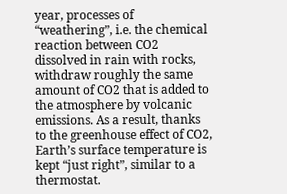year, processes of “weathering”, i.e. the chemical reaction between CO2 dissolved in rain with rocks, withdraw roughly the same amount of CO2 that is added to the atmosphere by volcanic emissions. As a result, thanks to the greenhouse effect of CO2, Earth’s surface temperature is kept “just right”, similar to a thermostat.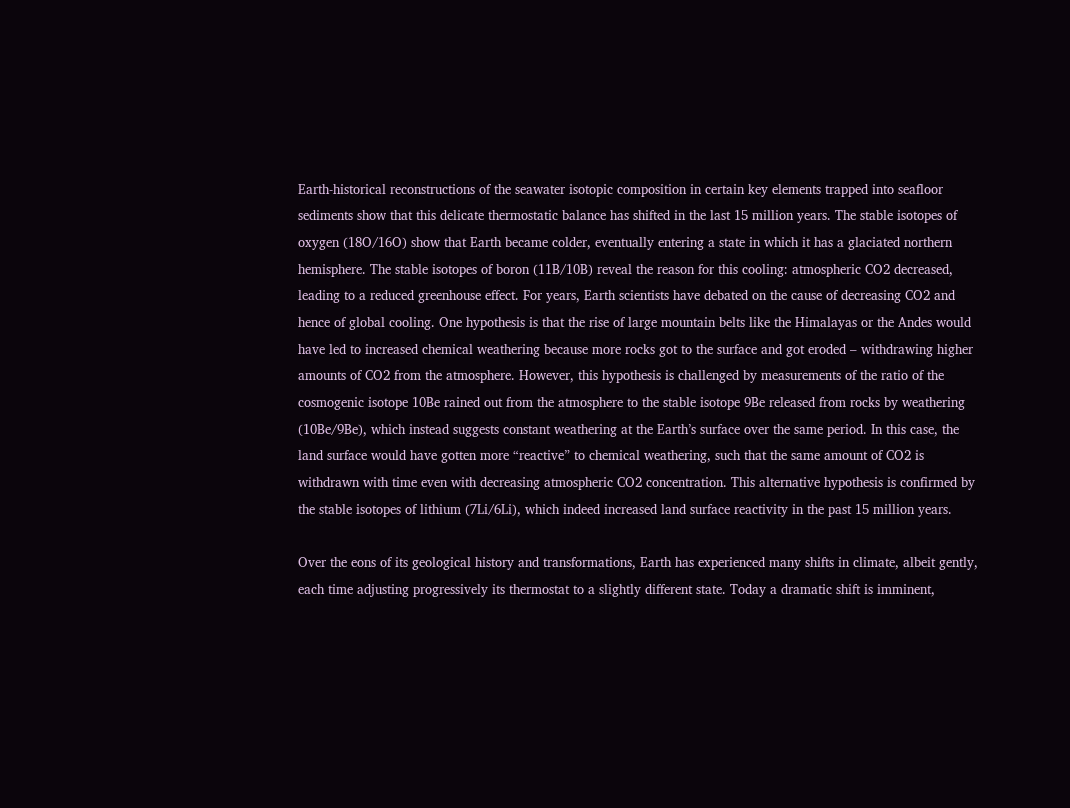Earth-historical reconstructions of the seawater isotopic composition in certain key elements trapped into seafloor sediments show that this delicate thermostatic balance has shifted in the last 15 million years. The stable isotopes of oxygen (18O/16O) show that Earth became colder, eventually entering a state in which it has a glaciated northern hemisphere. The stable isotopes of boron (11B/10B) reveal the reason for this cooling: atmospheric CO2 decreased, leading to a reduced greenhouse effect. For years, Earth scientists have debated on the cause of decreasing CO2 and hence of global cooling. One hypothesis is that the rise of large mountain belts like the Himalayas or the Andes would have led to increased chemical weathering because more rocks got to the surface and got eroded – withdrawing higher amounts of CO2 from the atmosphere. However, this hypothesis is challenged by measurements of the ratio of the cosmogenic isotope 10Be rained out from the atmosphere to the stable isotope 9Be released from rocks by weathering (10Be/9Be), which instead suggests constant weathering at the Earth’s surface over the same period. In this case, the land surface would have gotten more “reactive” to chemical weathering, such that the same amount of CO2 is withdrawn with time even with decreasing atmospheric CO2 concentration. This alternative hypothesis is confirmed by the stable isotopes of lithium (7Li/6Li), which indeed increased land surface reactivity in the past 15 million years.

Over the eons of its geological history and transformations, Earth has experienced many shifts in climate, albeit gently, each time adjusting progressively its thermostat to a slightly different state. Today a dramatic shift is imminent,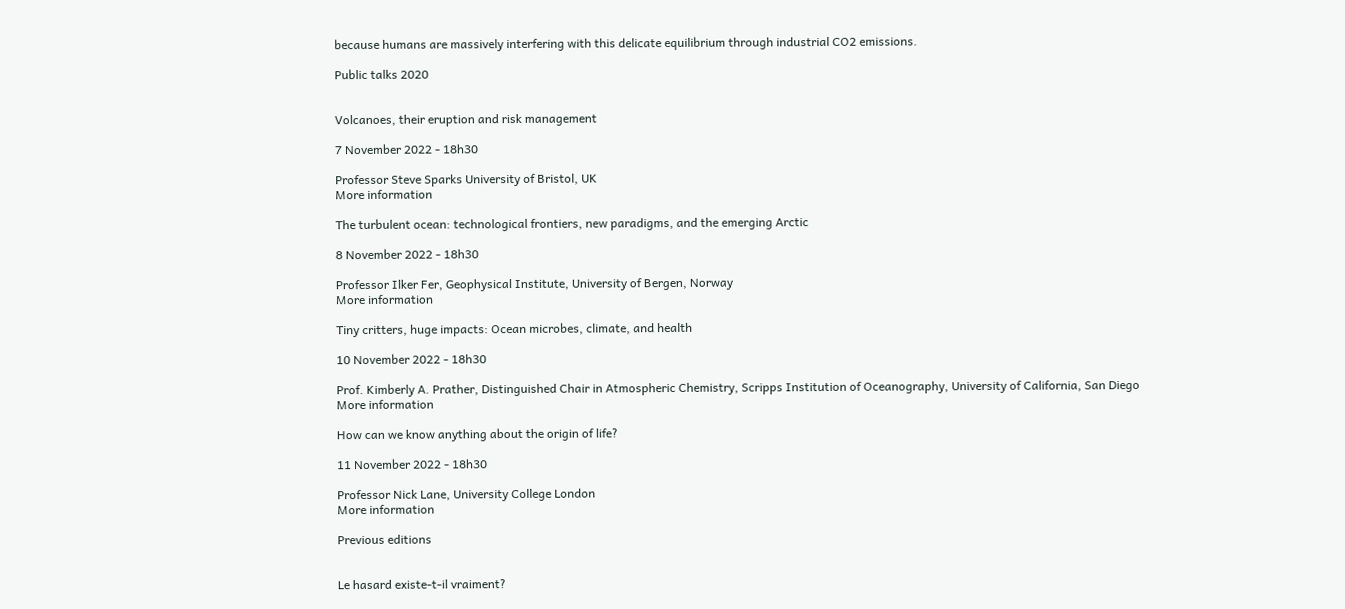because humans are massively interfering with this delicate equilibrium through industrial CO2 emissions.

Public talks 2020


Volcanoes, their eruption and risk management

7 November 2022 - 18h30

Professor Steve Sparks University of Bristol, UK
More information

The turbulent ocean: technological frontiers, new paradigms, and the emerging Arctic

8 November 2022 - 18h30

Professor Ilker Fer, Geophysical Institute, University of Bergen, Norway
More information

Tiny critters, huge impacts: Ocean microbes, climate, and health

10 November 2022 - 18h30

Prof. Kimberly A. Prather, Distinguished Chair in Atmospheric Chemistry, Scripps Institution of Oceanography, University of California, San Diego
More information

How can we know anything about the origin of life?

11 November 2022 - 18h30

Professor Nick Lane, University College London
More information

Previous editions


Le hasard existe-t-il vraiment?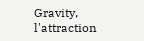Gravity, l'attraction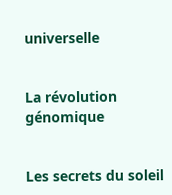universelle


La révolution génomique


Les secrets du soleil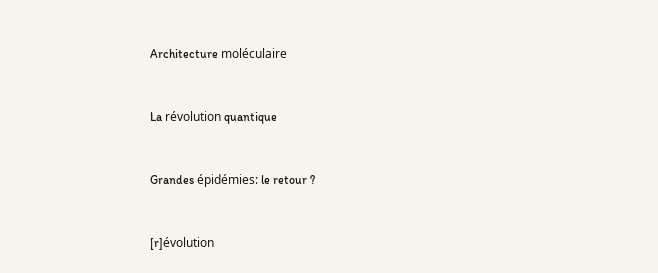Architecture moléculaire


La révolution quantique


Grandes épidémies: le retour ?


[r]évolution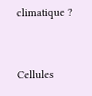climatique ?


Cellules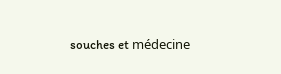souches et médecine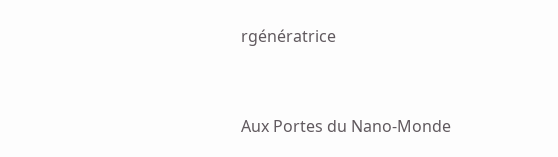rgénératrice


Aux Portes du Nano-Monde